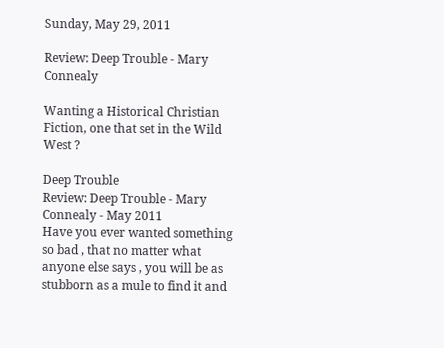Sunday, May 29, 2011

Review: Deep Trouble - Mary Connealy

Wanting a Historical Christian Fiction, one that set in the Wild West ?

Deep Trouble
Review: Deep Trouble - Mary Connealy - May 2011
Have you ever wanted something so bad , that no matter what anyone else says , you will be as stubborn as a mule to find it and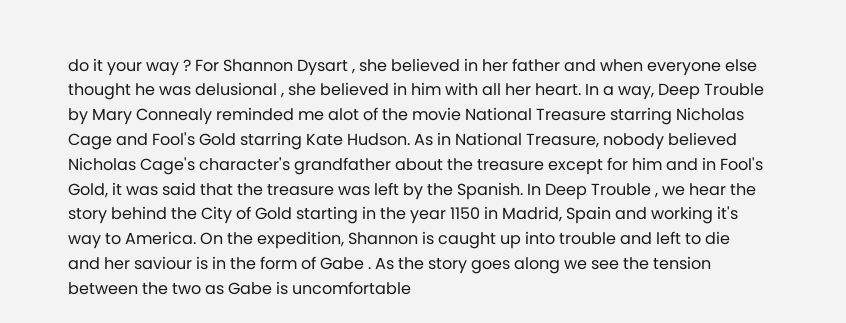do it your way ? For Shannon Dysart , she believed in her father and when everyone else thought he was delusional , she believed in him with all her heart. In a way, Deep Trouble by Mary Connealy reminded me alot of the movie National Treasure starring Nicholas Cage and Fool's Gold starring Kate Hudson. As in National Treasure, nobody believed Nicholas Cage's character's grandfather about the treasure except for him and in Fool's Gold, it was said that the treasure was left by the Spanish. In Deep Trouble , we hear the story behind the City of Gold starting in the year 1150 in Madrid, Spain and working it's way to America. On the expedition, Shannon is caught up into trouble and left to die and her saviour is in the form of Gabe . As the story goes along we see the tension between the two as Gabe is uncomfortable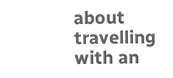about travelling with an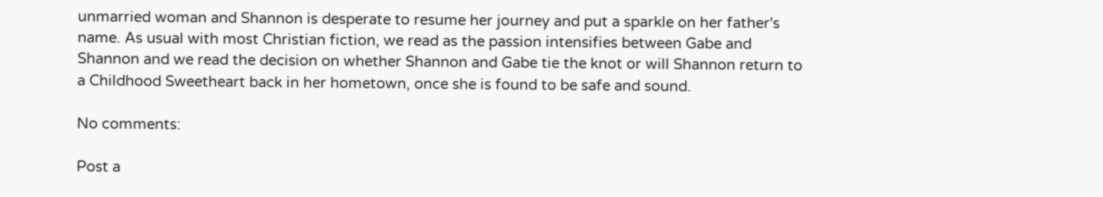unmarried woman and Shannon is desperate to resume her journey and put a sparkle on her father's name. As usual with most Christian fiction, we read as the passion intensifies between Gabe and Shannon and we read the decision on whether Shannon and Gabe tie the knot or will Shannon return to a Childhood Sweetheart back in her hometown, once she is found to be safe and sound.

No comments:

Post a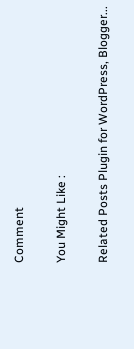Comment

You Might Like :

Related Posts Plugin for WordPress, Blogger...